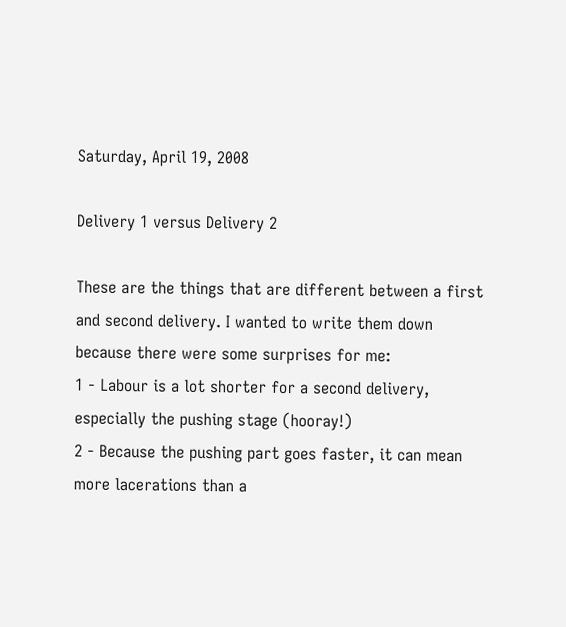Saturday, April 19, 2008

Delivery 1 versus Delivery 2

These are the things that are different between a first and second delivery. I wanted to write them down because there were some surprises for me:
1 - Labour is a lot shorter for a second delivery, especially the pushing stage (hooray!)
2 - Because the pushing part goes faster, it can mean more lacerations than a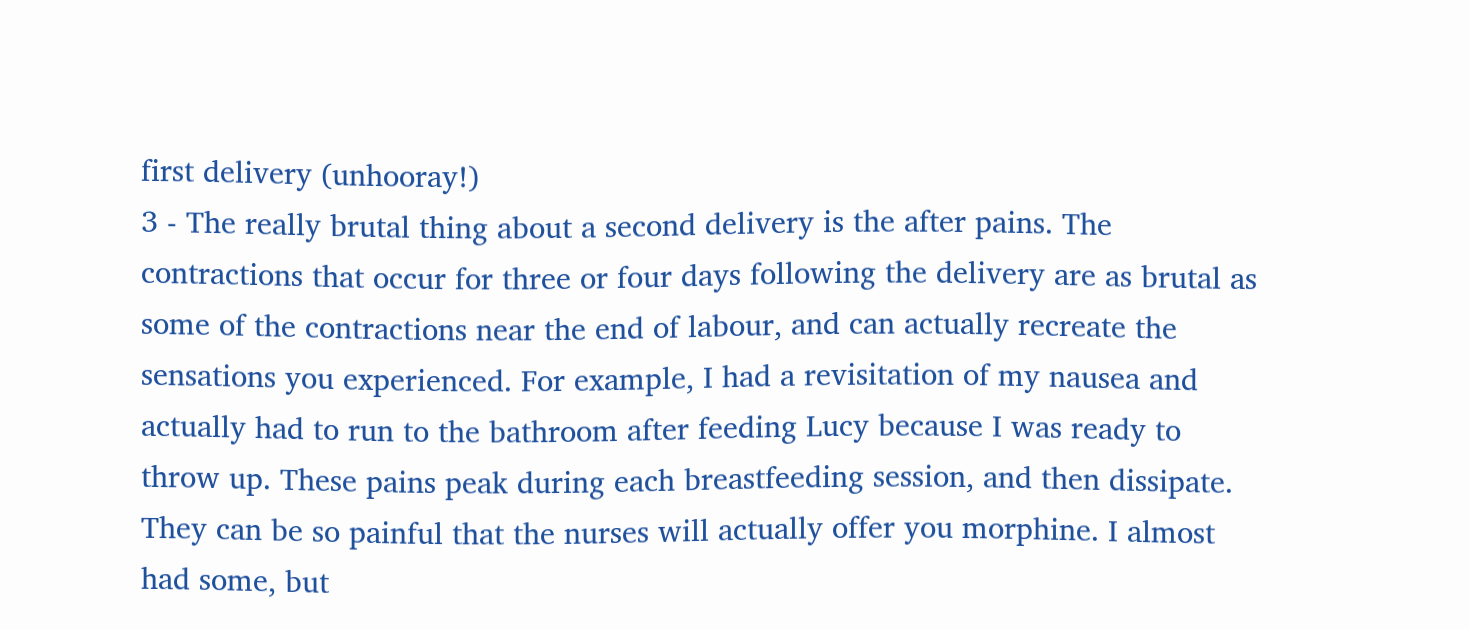first delivery (unhooray!)
3 - The really brutal thing about a second delivery is the after pains. The contractions that occur for three or four days following the delivery are as brutal as some of the contractions near the end of labour, and can actually recreate the sensations you experienced. For example, I had a revisitation of my nausea and actually had to run to the bathroom after feeding Lucy because I was ready to throw up. These pains peak during each breastfeeding session, and then dissipate. They can be so painful that the nurses will actually offer you morphine. I almost had some, but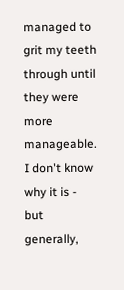managed to grit my teeth through until they were more manageable. I don't know why it is - but generally,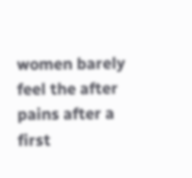women barely feel the after pains after a first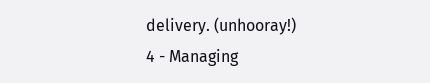delivery. (unhooray!)
4 - Managing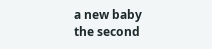a new baby the second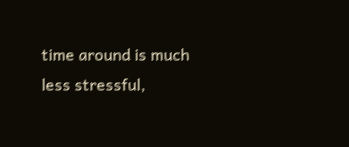time around is much less stressful,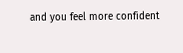and you feel more confident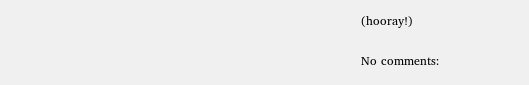(hooray!)

No comments: